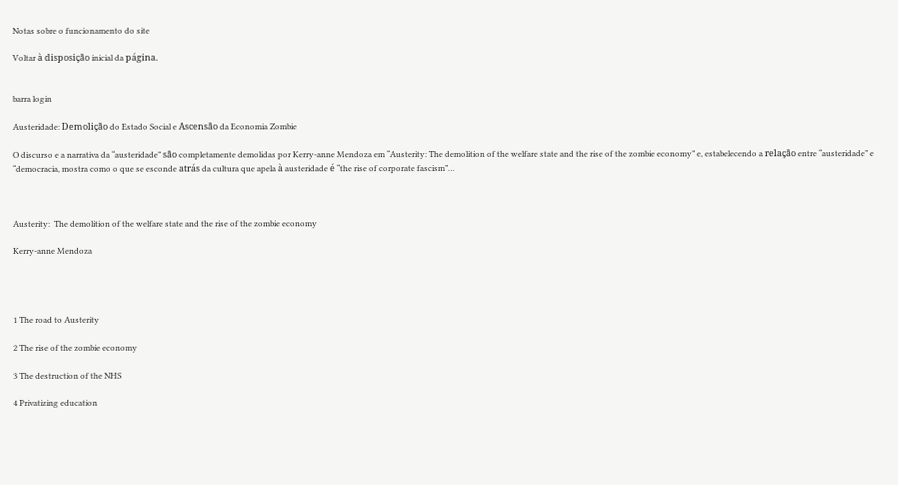Notas sobre o funcionamento do site

Voltar à disposição inicial da página.


barra login

Austeridade: Demolição do Estado Social e Ascensão da Economia Zombie

O discurso e a narrativa da “austeridade” são completamente demolidas por Kerry-anne Mendoza em “Austerity: The demolition of the welfare state and the rise of the zombie economy” e, estabelecendo a relação entre “austeridade” e “democracia, mostra como o que se esconde atrás da cultura que apela à austeridade é “the rise of corporate fascism”…



Austerity:  The demolition of the welfare state and the rise of the zombie economy

Kerry-anne Mendoza




1 The road to Austerity

2 The rise of the zombie economy

3 The destruction of the NHS

4 Privatizing education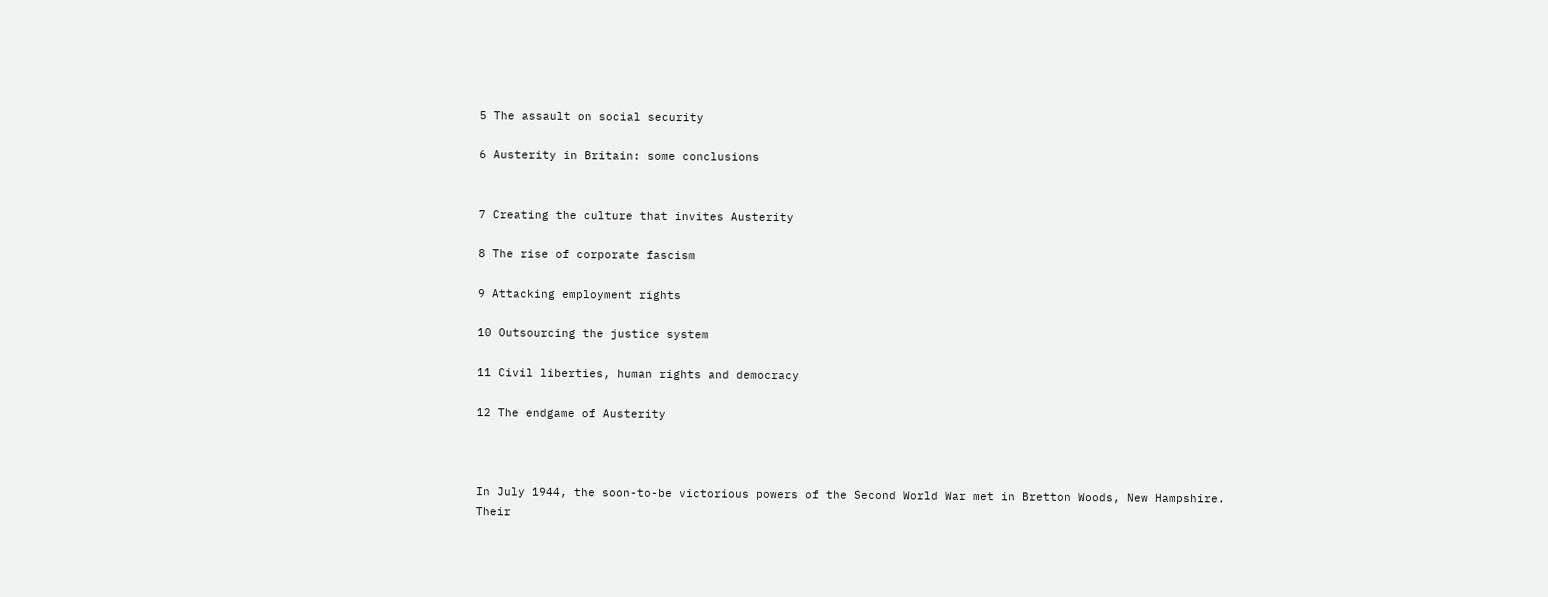5 The assault on social security

6 Austerity in Britain: some conclusions


7 Creating the culture that invites Austerity

8 The rise of corporate fascism

9 Attacking employment rights

10 Outsourcing the justice system

11 Civil liberties, human rights and democracy

12 The endgame of Austerity



In July 1944, the soon-to-be victorious powers of the Second World War met in Bretton Woods, New Hampshire. Their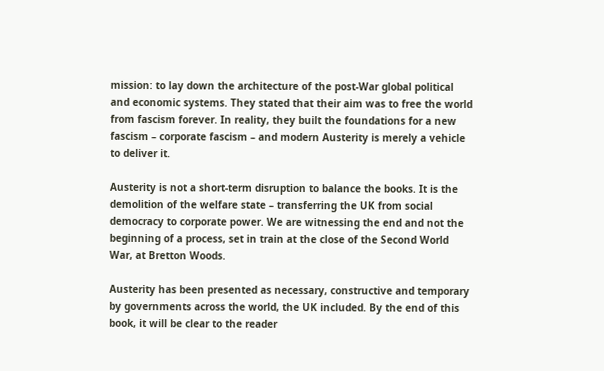mission: to lay down the architecture of the post-War global political and economic systems. They stated that their aim was to free the world from fascism forever. In reality, they built the foundations for a new fascism – corporate fascism – and modern Austerity is merely a vehicle to deliver it.

Austerity is not a short-term disruption to balance the books. It is the demolition of the welfare state – transferring the UK from social democracy to corporate power. We are witnessing the end and not the beginning of a process, set in train at the close of the Second World War, at Bretton Woods.

Austerity has been presented as necessary, constructive and temporary by governments across the world, the UK included. By the end of this book, it will be clear to the reader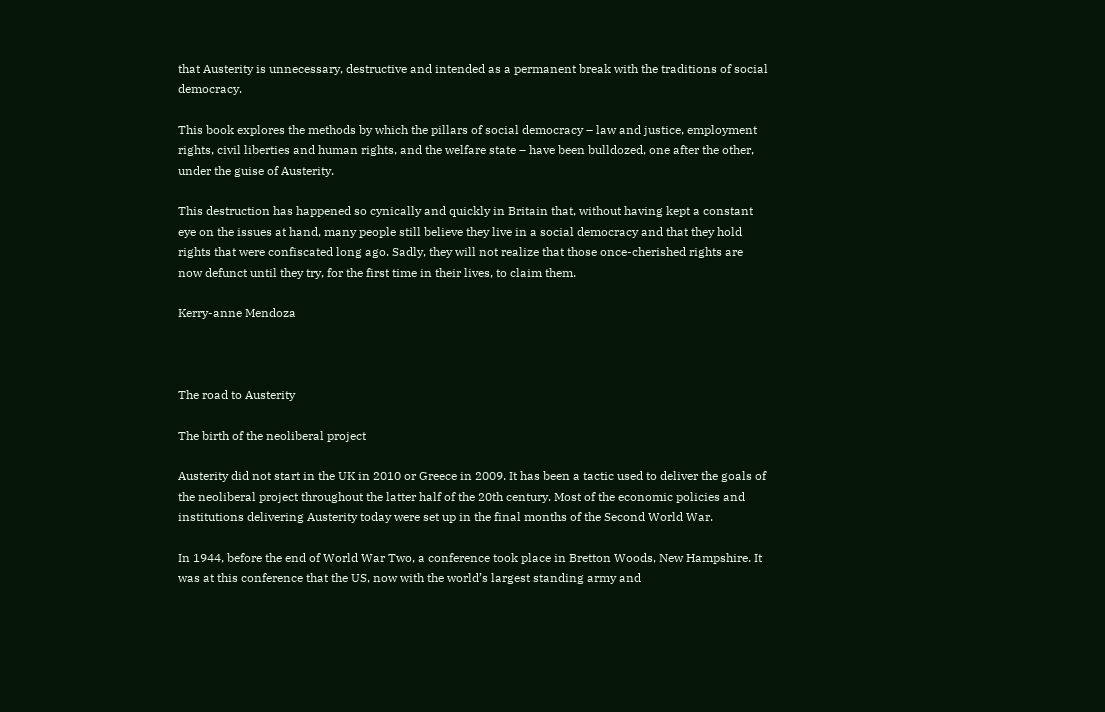that Austerity is unnecessary, destructive and intended as a permanent break with the traditions of social democracy.

This book explores the methods by which the pillars of social democracy – law and justice, employment rights, civil liberties and human rights, and the welfare state – have been bulldozed, one after the other, under the guise of Austerity.

This destruction has happened so cynically and quickly in Britain that, without having kept a constant eye on the issues at hand, many people still believe they live in a social democracy and that they hold rights that were confiscated long ago. Sadly, they will not realize that those once-cherished rights are now defunct until they try, for the first time in their lives, to claim them.

Kerry-anne Mendoza



The road to Austerity

The birth of the neoliberal project

Austerity did not start in the UK in 2010 or Greece in 2009. It has been a tactic used to deliver the goals of the neoliberal project throughout the latter half of the 20th century. Most of the economic policies and institutions delivering Austerity today were set up in the final months of the Second World War.

In 1944, before the end of World War Two, a conference took place in Bretton Woods, New Hampshire. It was at this conference that the US, now with the world’s largest standing army and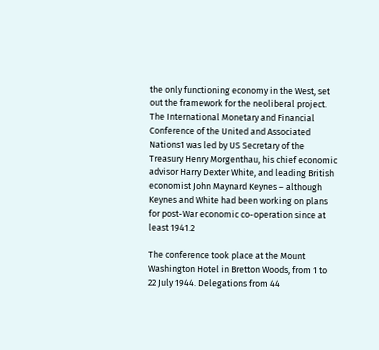the only functioning economy in the West, set out the framework for the neoliberal project. The International Monetary and Financial Conference of the United and Associated Nations1 was led by US Secretary of the Treasury Henry Morgenthau, his chief economic advisor Harry Dexter White, and leading British economist John Maynard Keynes – although Keynes and White had been working on plans for post-War economic co-operation since at least 1941.2

The conference took place at the Mount Washington Hotel in Bretton Woods, from 1 to 22 July 1944. Delegations from 44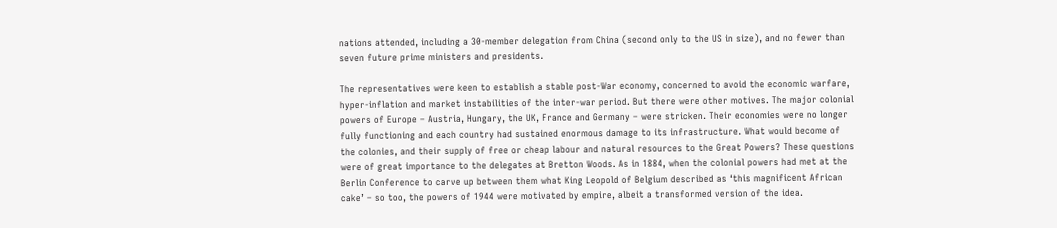nations attended, including a 30-member delegation from China (second only to the US in size), and no fewer than seven future prime ministers and presidents.

The representatives were keen to establish a stable post-War economy, concerned to avoid the economic warfare, hyper-inflation and market instabilities of the inter-war period. But there were other motives. The major colonial powers of Europe – Austria, Hungary, the UK, France and Germany – were stricken. Their economies were no longer fully functioning and each country had sustained enormous damage to its infrastructure. What would become of the colonies, and their supply of free or cheap labour and natural resources to the Great Powers? These questions were of great importance to the delegates at Bretton Woods. As in 1884, when the colonial powers had met at the Berlin Conference to carve up between them what King Leopold of Belgium described as ‘this magnificent African cake’ – so too, the powers of 1944 were motivated by empire, albeit a transformed version of the idea.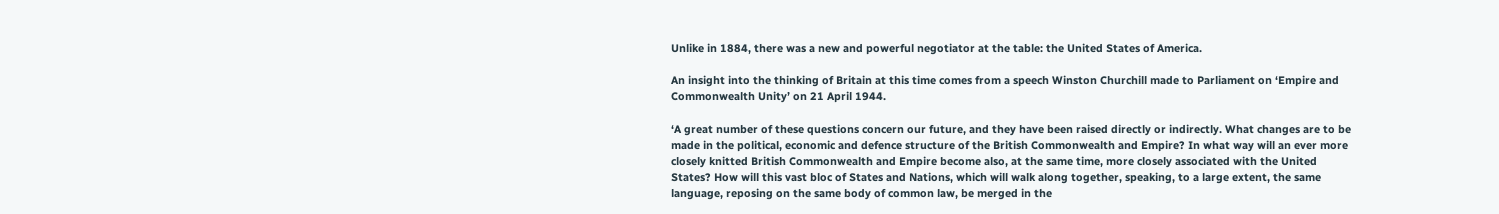Unlike in 1884, there was a new and powerful negotiator at the table: the United States of America.

An insight into the thinking of Britain at this time comes from a speech Winston Churchill made to Parliament on ‘Empire and Commonwealth Unity’ on 21 April 1944.

‘A great number of these questions concern our future, and they have been raised directly or indirectly. What changes are to be made in the political, economic and defence structure of the British Commonwealth and Empire? In what way will an ever more closely knitted British Commonwealth and Empire become also, at the same time, more closely associated with the United States? How will this vast bloc of States and Nations, which will walk along together, speaking, to a large extent, the same language, reposing on the same body of common law, be merged in the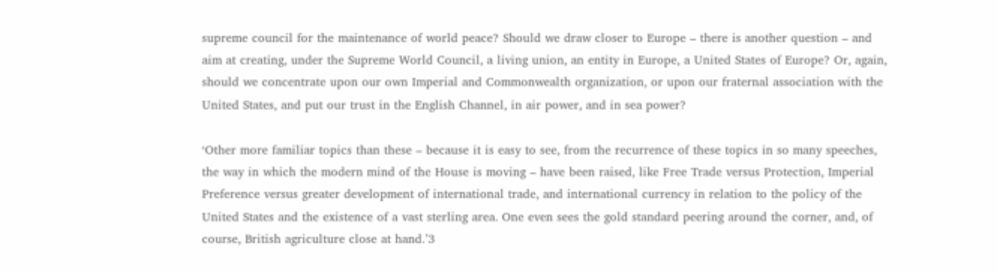supreme council for the maintenance of world peace? Should we draw closer to Europe – there is another question – and aim at creating, under the Supreme World Council, a living union, an entity in Europe, a United States of Europe? Or, again, should we concentrate upon our own Imperial and Commonwealth organization, or upon our fraternal association with the United States, and put our trust in the English Channel, in air power, and in sea power?

‘Other more familiar topics than these – because it is easy to see, from the recurrence of these topics in so many speeches, the way in which the modern mind of the House is moving – have been raised, like Free Trade versus Protection, Imperial Preference versus greater development of international trade, and international currency in relation to the policy of the United States and the existence of a vast sterling area. One even sees the gold standard peering around the corner, and, of course, British agriculture close at hand.’3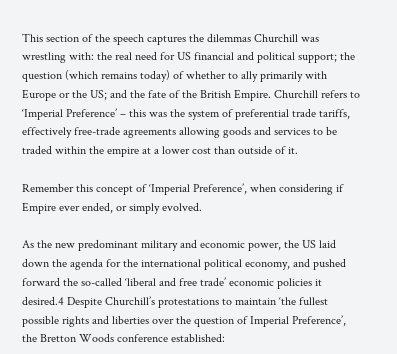This section of the speech captures the dilemmas Churchill was wrestling with: the real need for US financial and political support; the question (which remains today) of whether to ally primarily with Europe or the US; and the fate of the British Empire. Churchill refers to ‘Imperial Preference’ – this was the system of preferential trade tariffs, effectively free-trade agreements allowing goods and services to be traded within the empire at a lower cost than outside of it.

Remember this concept of ‘Imperial Preference’, when considering if Empire ever ended, or simply evolved.

As the new predominant military and economic power, the US laid down the agenda for the international political economy, and pushed forward the so-called ‘liberal and free trade’ economic policies it desired.4 Despite Churchill’s protestations to maintain ‘the fullest possible rights and liberties over the question of Imperial Preference’, the Bretton Woods conference established: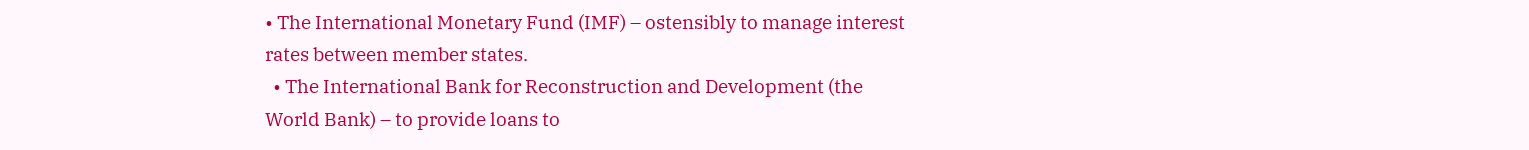• The International Monetary Fund (IMF) – ostensibly to manage interest rates between member states.
  • The International Bank for Reconstruction and Development (the World Bank) – to provide loans to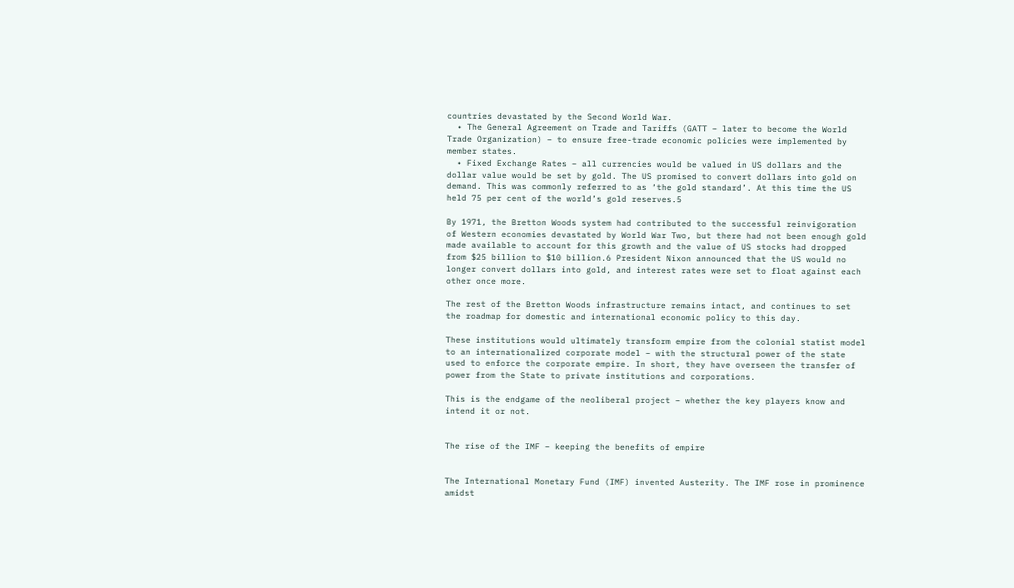countries devastated by the Second World War.
  • The General Agreement on Trade and Tariffs (GATT – later to become the World Trade Organization) – to ensure free-trade economic policies were implemented by member states.
  • Fixed Exchange Rates – all currencies would be valued in US dollars and the dollar value would be set by gold. The US promised to convert dollars into gold on demand. This was commonly referred to as ‘the gold standard’. At this time the US held 75 per cent of the world’s gold reserves.5

By 1971, the Bretton Woods system had contributed to the successful reinvigoration of Western economies devastated by World War Two, but there had not been enough gold made available to account for this growth and the value of US stocks had dropped from $25 billion to $10 billion.6 President Nixon announced that the US would no longer convert dollars into gold, and interest rates were set to float against each other once more.

The rest of the Bretton Woods infrastructure remains intact, and continues to set the roadmap for domestic and international economic policy to this day.

These institutions would ultimately transform empire from the colonial statist model to an internationalized corporate model – with the structural power of the state used to enforce the corporate empire. In short, they have overseen the transfer of power from the State to private institutions and corporations.

This is the endgame of the neoliberal project – whether the key players know and intend it or not.


The rise of the IMF – keeping the benefits of empire


The International Monetary Fund (IMF) invented Austerity. The IMF rose in prominence amidst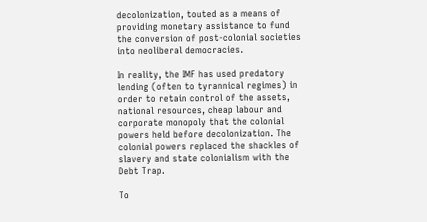decolonization, touted as a means of providing monetary assistance to fund the conversion of post-colonial societies into neoliberal democracies.

In reality, the IMF has used predatory lending (often to tyrannical regimes) in order to retain control of the assets, national resources, cheap labour and corporate monopoly that the colonial powers held before decolonization. The colonial powers replaced the shackles of slavery and state colonialism with the Debt Trap.

To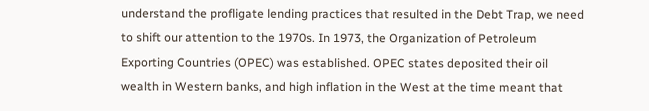understand the profligate lending practices that resulted in the Debt Trap, we need to shift our attention to the 1970s. In 1973, the Organization of Petroleum Exporting Countries (OPEC) was established. OPEC states deposited their oil wealth in Western banks, and high inflation in the West at the time meant that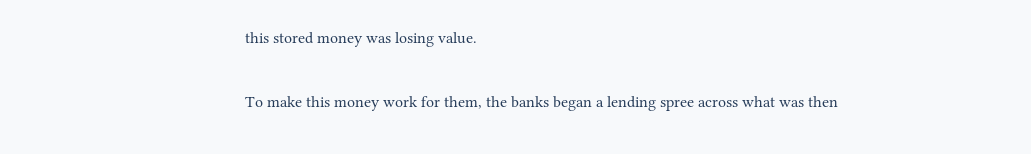this stored money was losing value.

To make this money work for them, the banks began a lending spree across what was then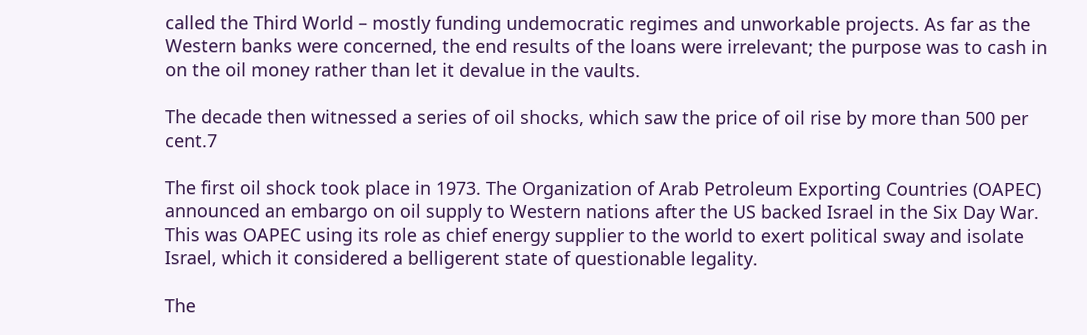called the Third World – mostly funding undemocratic regimes and unworkable projects. As far as the Western banks were concerned, the end results of the loans were irrelevant; the purpose was to cash in on the oil money rather than let it devalue in the vaults.

The decade then witnessed a series of oil shocks, which saw the price of oil rise by more than 500 per cent.7

The first oil shock took place in 1973. The Organization of Arab Petroleum Exporting Countries (OAPEC) announced an embargo on oil supply to Western nations after the US backed Israel in the Six Day War. This was OAPEC using its role as chief energy supplier to the world to exert political sway and isolate Israel, which it considered a belligerent state of questionable legality.

The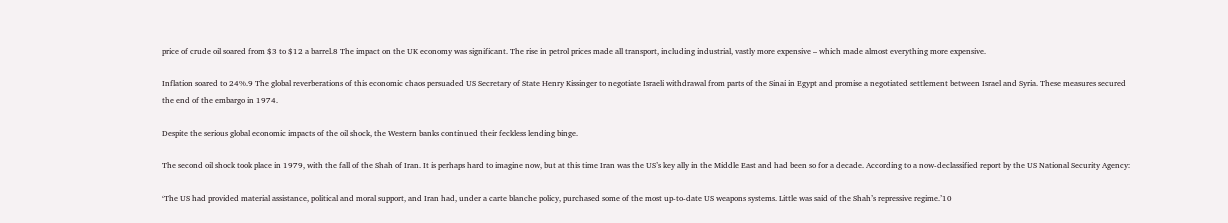price of crude oil soared from $3 to $12 a barrel.8 The impact on the UK economy was significant. The rise in petrol prices made all transport, including industrial, vastly more expensive – which made almost everything more expensive.

Inflation soared to 24%.9 The global reverberations of this economic chaos persuaded US Secretary of State Henry Kissinger to negotiate Israeli withdrawal from parts of the Sinai in Egypt and promise a negotiated settlement between Israel and Syria. These measures secured the end of the embargo in 1974.

Despite the serious global economic impacts of the oil shock, the Western banks continued their feckless lending binge.

The second oil shock took place in 1979, with the fall of the Shah of Iran. It is perhaps hard to imagine now, but at this time Iran was the US’s key ally in the Middle East and had been so for a decade. According to a now-declassified report by the US National Security Agency:

‘The US had provided material assistance, political and moral support, and Iran had, under a carte blanche policy, purchased some of the most up-to-date US weapons systems. Little was said of the Shah’s repressive regime.’10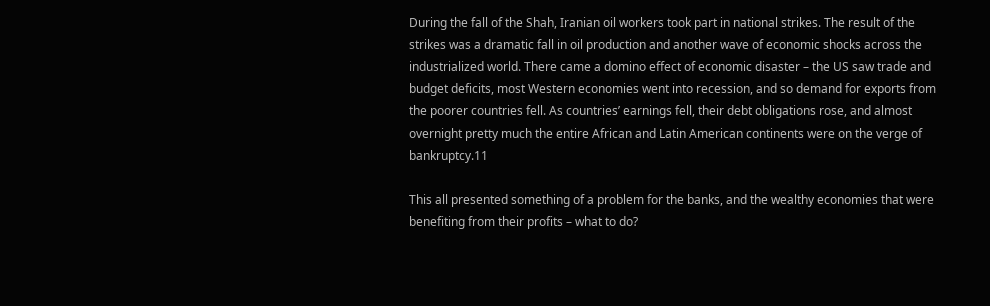During the fall of the Shah, Iranian oil workers took part in national strikes. The result of the strikes was a dramatic fall in oil production and another wave of economic shocks across the industrialized world. There came a domino effect of economic disaster – the US saw trade and budget deficits, most Western economies went into recession, and so demand for exports from the poorer countries fell. As countries’ earnings fell, their debt obligations rose, and almost overnight pretty much the entire African and Latin American continents were on the verge of bankruptcy.11

This all presented something of a problem for the banks, and the wealthy economies that were benefiting from their profits – what to do?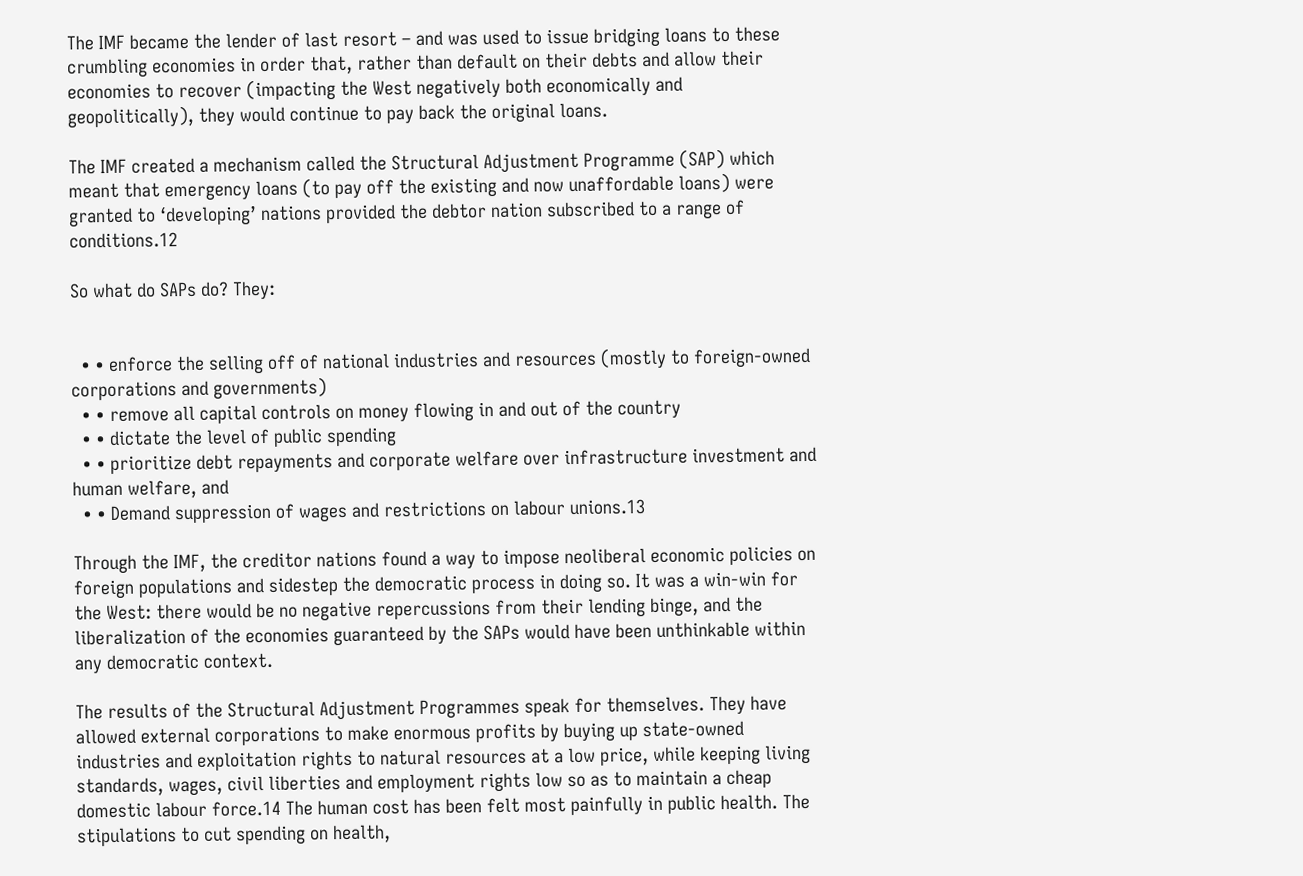The IMF became the lender of last resort – and was used to issue bridging loans to these crumbling economies in order that, rather than default on their debts and allow their economies to recover (impacting the West negatively both economically and geopolitically), they would continue to pay back the original loans.

The IMF created a mechanism called the Structural Adjustment Programme (SAP) which meant that emergency loans (to pay off the existing and now unaffordable loans) were granted to ‘developing’ nations provided the debtor nation subscribed to a range of conditions.12

So what do SAPs do? They:


  • • enforce the selling off of national industries and resources (mostly to foreign-owned corporations and governments)
  • • remove all capital controls on money flowing in and out of the country
  • • dictate the level of public spending
  • • prioritize debt repayments and corporate welfare over infrastructure investment and human welfare, and
  • • Demand suppression of wages and restrictions on labour unions.13

Through the IMF, the creditor nations found a way to impose neoliberal economic policies on foreign populations and sidestep the democratic process in doing so. It was a win-win for the West: there would be no negative repercussions from their lending binge, and the liberalization of the economies guaranteed by the SAPs would have been unthinkable within any democratic context.

The results of the Structural Adjustment Programmes speak for themselves. They have allowed external corporations to make enormous profits by buying up state-owned industries and exploitation rights to natural resources at a low price, while keeping living standards, wages, civil liberties and employment rights low so as to maintain a cheap domestic labour force.14 The human cost has been felt most painfully in public health. The stipulations to cut spending on health,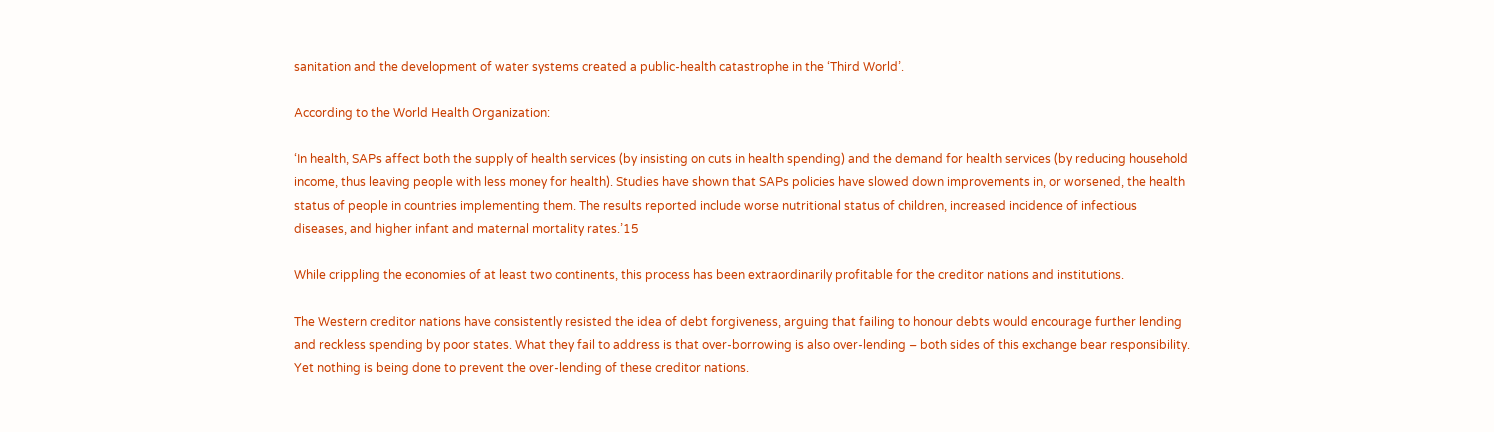sanitation and the development of water systems created a public-health catastrophe in the ‘Third World’.

According to the World Health Organization:

‘In health, SAPs affect both the supply of health services (by insisting on cuts in health spending) and the demand for health services (by reducing household income, thus leaving people with less money for health). Studies have shown that SAPs policies have slowed down improvements in, or worsened, the health status of people in countries implementing them. The results reported include worse nutritional status of children, increased incidence of infectious diseases, and higher infant and maternal mortality rates.’15

While crippling the economies of at least two continents, this process has been extraordinarily profitable for the creditor nations and institutions.

The Western creditor nations have consistently resisted the idea of debt forgiveness, arguing that failing to honour debts would encourage further lending and reckless spending by poor states. What they fail to address is that over-borrowing is also over-lending – both sides of this exchange bear responsibility. Yet nothing is being done to prevent the over-lending of these creditor nations.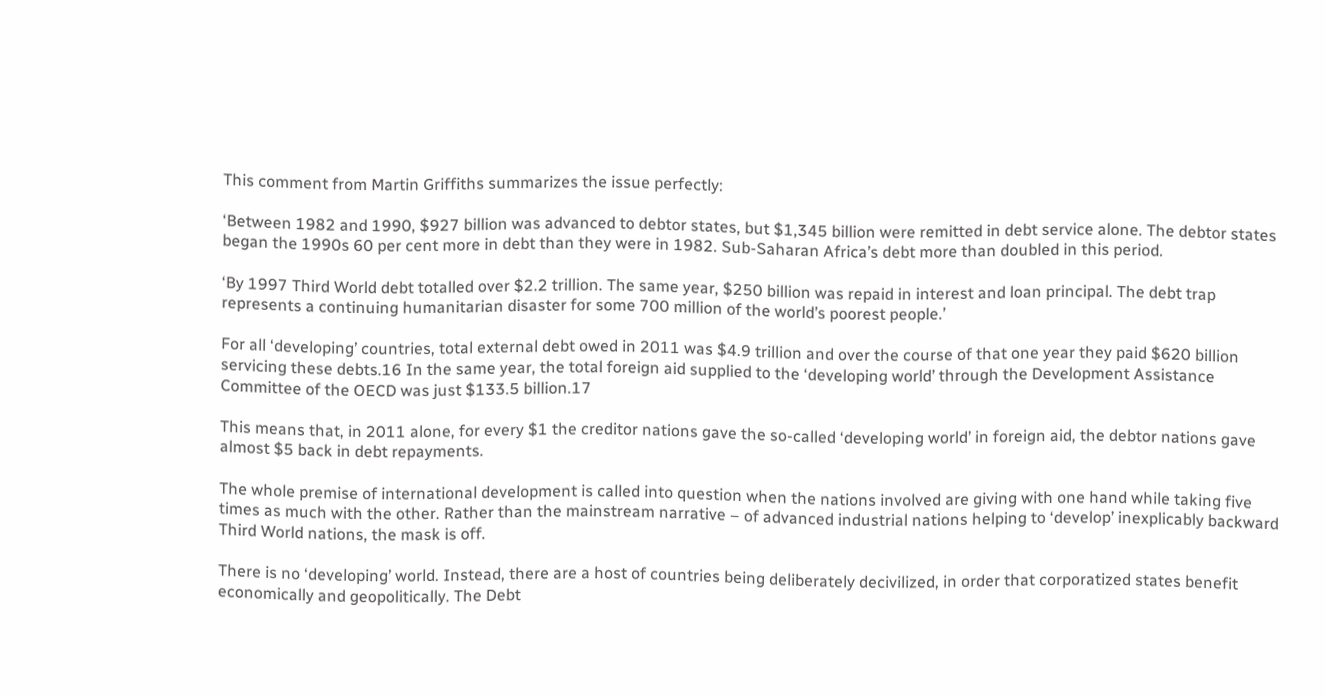This comment from Martin Griffiths summarizes the issue perfectly:

‘Between 1982 and 1990, $927 billion was advanced to debtor states, but $1,345 billion were remitted in debt service alone. The debtor states began the 1990s 60 per cent more in debt than they were in 1982. Sub-Saharan Africa’s debt more than doubled in this period.

‘By 1997 Third World debt totalled over $2.2 trillion. The same year, $250 billion was repaid in interest and loan principal. The debt trap represents a continuing humanitarian disaster for some 700 million of the world’s poorest people.’

For all ‘developing’ countries, total external debt owed in 2011 was $4.9 trillion and over the course of that one year they paid $620 billion servicing these debts.16 In the same year, the total foreign aid supplied to the ‘developing world’ through the Development Assistance Committee of the OECD was just $133.5 billion.17

This means that, in 2011 alone, for every $1 the creditor nations gave the so-called ‘developing world’ in foreign aid, the debtor nations gave almost $5 back in debt repayments.

The whole premise of international development is called into question when the nations involved are giving with one hand while taking five times as much with the other. Rather than the mainstream narrative – of advanced industrial nations helping to ‘develop’ inexplicably backward Third World nations, the mask is off.

There is no ‘developing’ world. Instead, there are a host of countries being deliberately decivilized, in order that corporatized states benefit economically and geopolitically. The Debt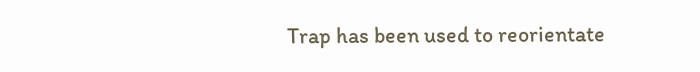Trap has been used to reorientate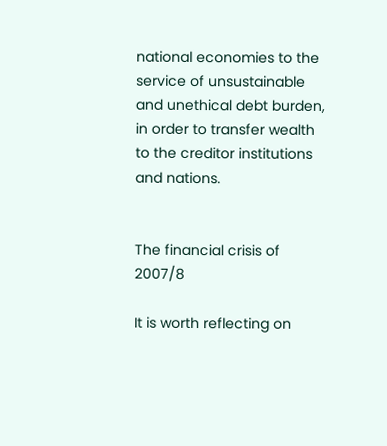national economies to the service of unsustainable and unethical debt burden, in order to transfer wealth to the creditor institutions and nations.


The financial crisis of 2007/8

It is worth reflecting on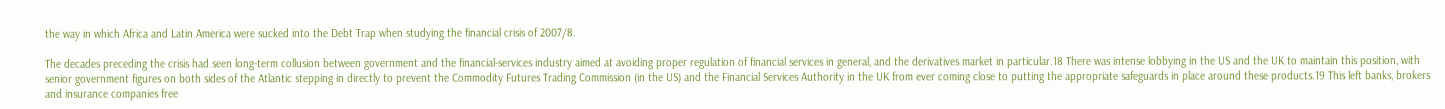the way in which Africa and Latin America were sucked into the Debt Trap when studying the financial crisis of 2007/8.

The decades preceding the crisis had seen long-term collusion between government and the financial-services industry aimed at avoiding proper regulation of financial services in general, and the derivatives market in particular.18 There was intense lobbying in the US and the UK to maintain this position, with senior government figures on both sides of the Atlantic stepping in directly to prevent the Commodity Futures Trading Commission (in the US) and the Financial Services Authority in the UK from ever coming close to putting the appropriate safeguards in place around these products.19 This left banks, brokers and insurance companies free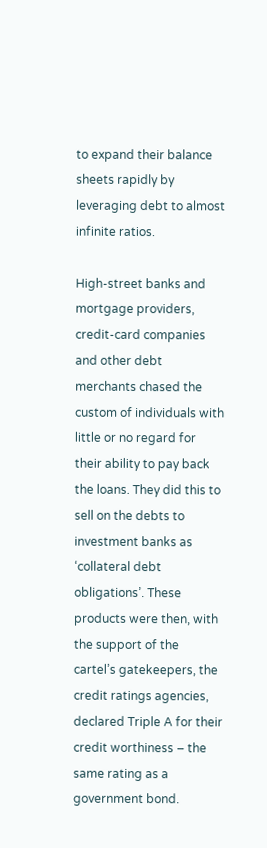to expand their balance sheets rapidly by leveraging debt to almost infinite ratios.

High-street banks and mortgage providers, credit-card companies and other debt merchants chased the custom of individuals with little or no regard for their ability to pay back the loans. They did this to sell on the debts to investment banks as ‘collateral debt obligations’. These products were then, with the support of the cartel’s gatekeepers, the credit ratings agencies, declared Triple A for their credit worthiness – the same rating as a government bond.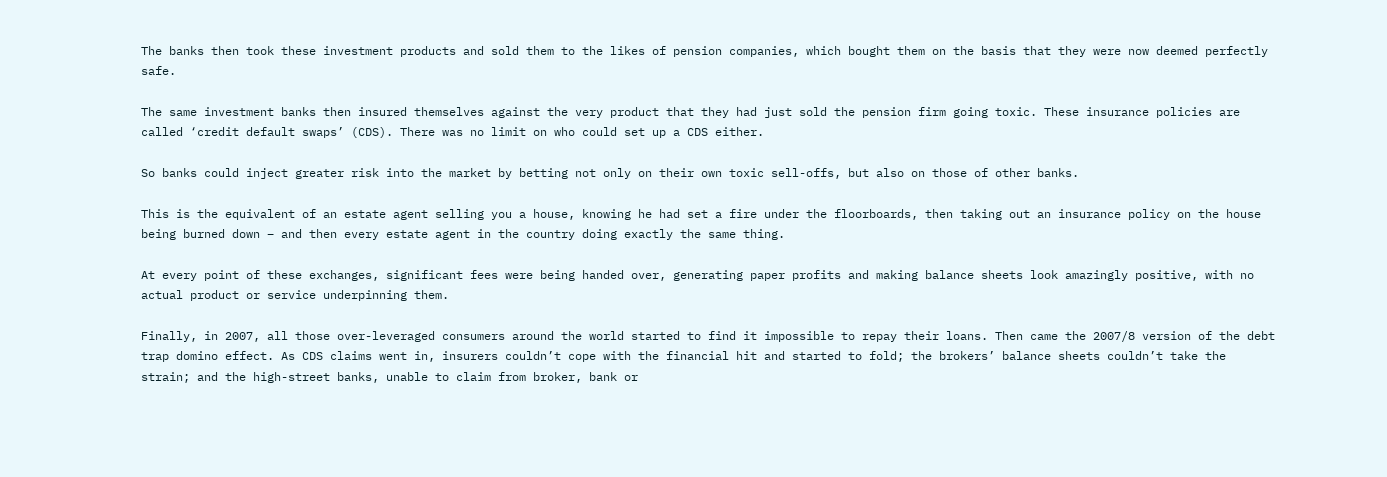The banks then took these investment products and sold them to the likes of pension companies, which bought them on the basis that they were now deemed perfectly safe.

The same investment banks then insured themselves against the very product that they had just sold the pension firm going toxic. These insurance policies are called ‘credit default swaps’ (CDS). There was no limit on who could set up a CDS either.

So banks could inject greater risk into the market by betting not only on their own toxic sell-offs, but also on those of other banks.

This is the equivalent of an estate agent selling you a house, knowing he had set a fire under the floorboards, then taking out an insurance policy on the house being burned down – and then every estate agent in the country doing exactly the same thing.

At every point of these exchanges, significant fees were being handed over, generating paper profits and making balance sheets look amazingly positive, with no actual product or service underpinning them.

Finally, in 2007, all those over-leveraged consumers around the world started to find it impossible to repay their loans. Then came the 2007/8 version of the debt trap domino effect. As CDS claims went in, insurers couldn’t cope with the financial hit and started to fold; the brokers’ balance sheets couldn’t take the strain; and the high-street banks, unable to claim from broker, bank or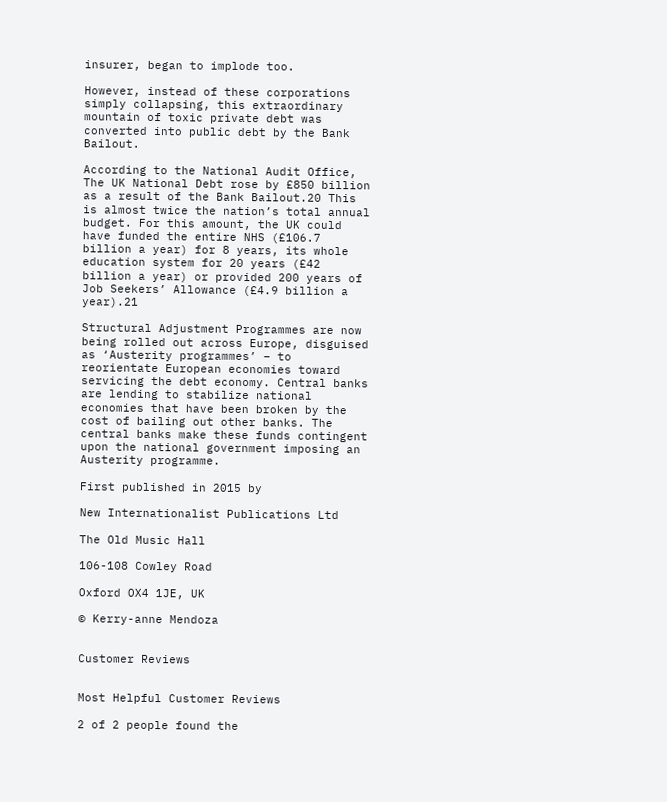insurer, began to implode too.

However, instead of these corporations simply collapsing, this extraordinary mountain of toxic private debt was converted into public debt by the Bank Bailout.

According to the National Audit Office, The UK National Debt rose by £850 billion as a result of the Bank Bailout.20 This is almost twice the nation’s total annual budget. For this amount, the UK could have funded the entire NHS (£106.7 billion a year) for 8 years, its whole education system for 20 years (£42 billion a year) or provided 200 years of Job Seekers’ Allowance (£4.9 billion a year).21

Structural Adjustment Programmes are now being rolled out across Europe, disguised as ‘Austerity programmes’ – to reorientate European economies toward servicing the debt economy. Central banks are lending to stabilize national economies that have been broken by the cost of bailing out other banks. The central banks make these funds contingent upon the national government imposing an Austerity programme.

First published in 2015 by

New Internationalist Publications Ltd

The Old Music Hall

106-108 Cowley Road

Oxford OX4 1JE, UK

© Kerry-anne Mendoza


Customer Reviews


Most Helpful Customer Reviews

2 of 2 people found the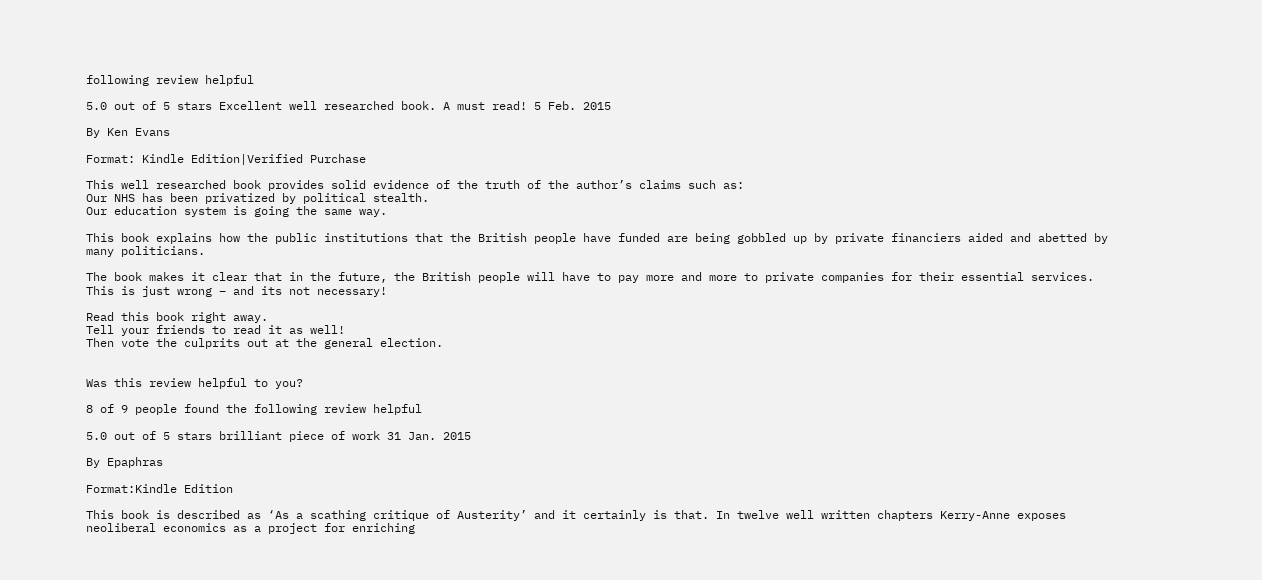following review helpful

5.0 out of 5 stars Excellent well researched book. A must read! 5 Feb. 2015

By Ken Evans

Format: Kindle Edition|Verified Purchase

This well researched book provides solid evidence of the truth of the author’s claims such as:
Our NHS has been privatized by political stealth.
Our education system is going the same way.

This book explains how the public institutions that the British people have funded are being gobbled up by private financiers aided and abetted by many politicians.

The book makes it clear that in the future, the British people will have to pay more and more to private companies for their essential services. This is just wrong – and its not necessary!

Read this book right away.
Tell your friends to read it as well!
Then vote the culprits out at the general election.


Was this review helpful to you?

8 of 9 people found the following review helpful

5.0 out of 5 stars brilliant piece of work 31 Jan. 2015

By Epaphras

Format:Kindle Edition

This book is described as ‘As a scathing critique of Austerity’ and it certainly is that. In twelve well written chapters Kerry-Anne exposes neoliberal economics as a project for enriching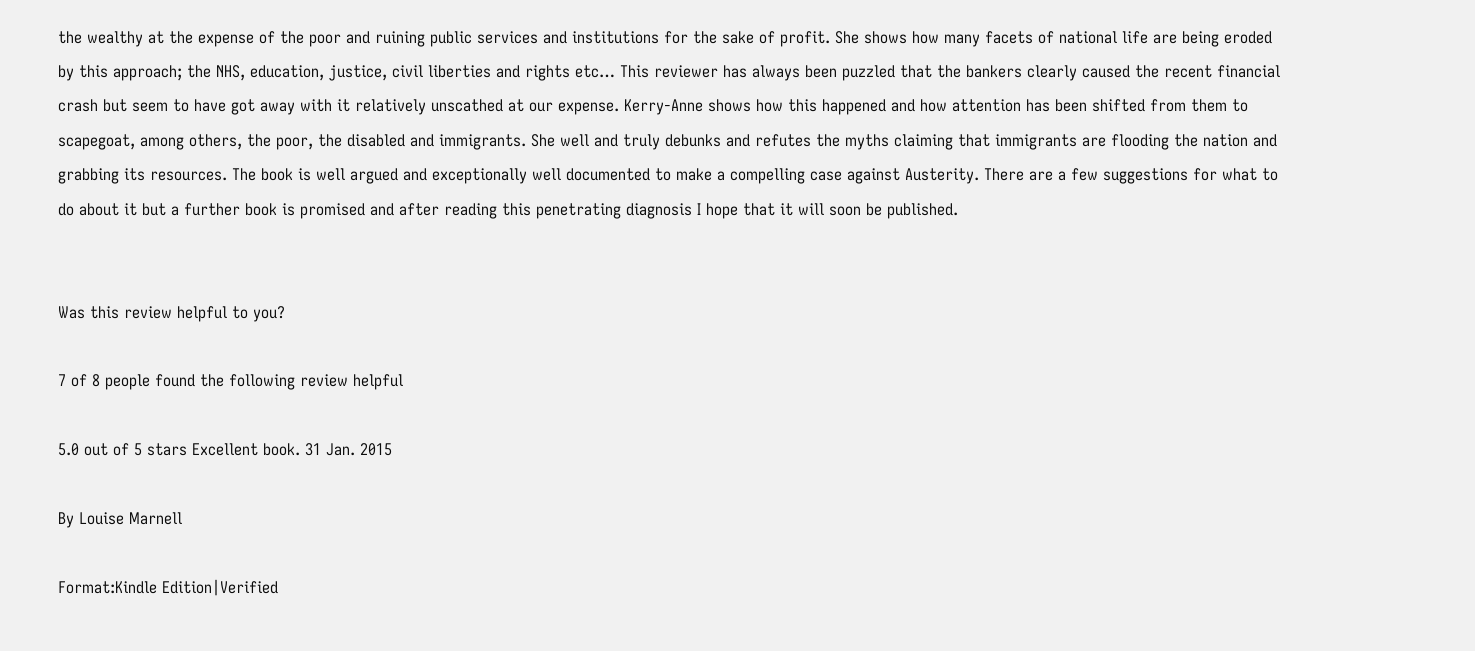the wealthy at the expense of the poor and ruining public services and institutions for the sake of profit. She shows how many facets of national life are being eroded by this approach; the NHS, education, justice, civil liberties and rights etc… This reviewer has always been puzzled that the bankers clearly caused the recent financial crash but seem to have got away with it relatively unscathed at our expense. Kerry-Anne shows how this happened and how attention has been shifted from them to scapegoat, among others, the poor, the disabled and immigrants. She well and truly debunks and refutes the myths claiming that immigrants are flooding the nation and grabbing its resources. The book is well argued and exceptionally well documented to make a compelling case against Austerity. There are a few suggestions for what to do about it but a further book is promised and after reading this penetrating diagnosis I hope that it will soon be published.


Was this review helpful to you?

7 of 8 people found the following review helpful

5.0 out of 5 stars Excellent book. 31 Jan. 2015

By Louise Marnell

Format:Kindle Edition|Verified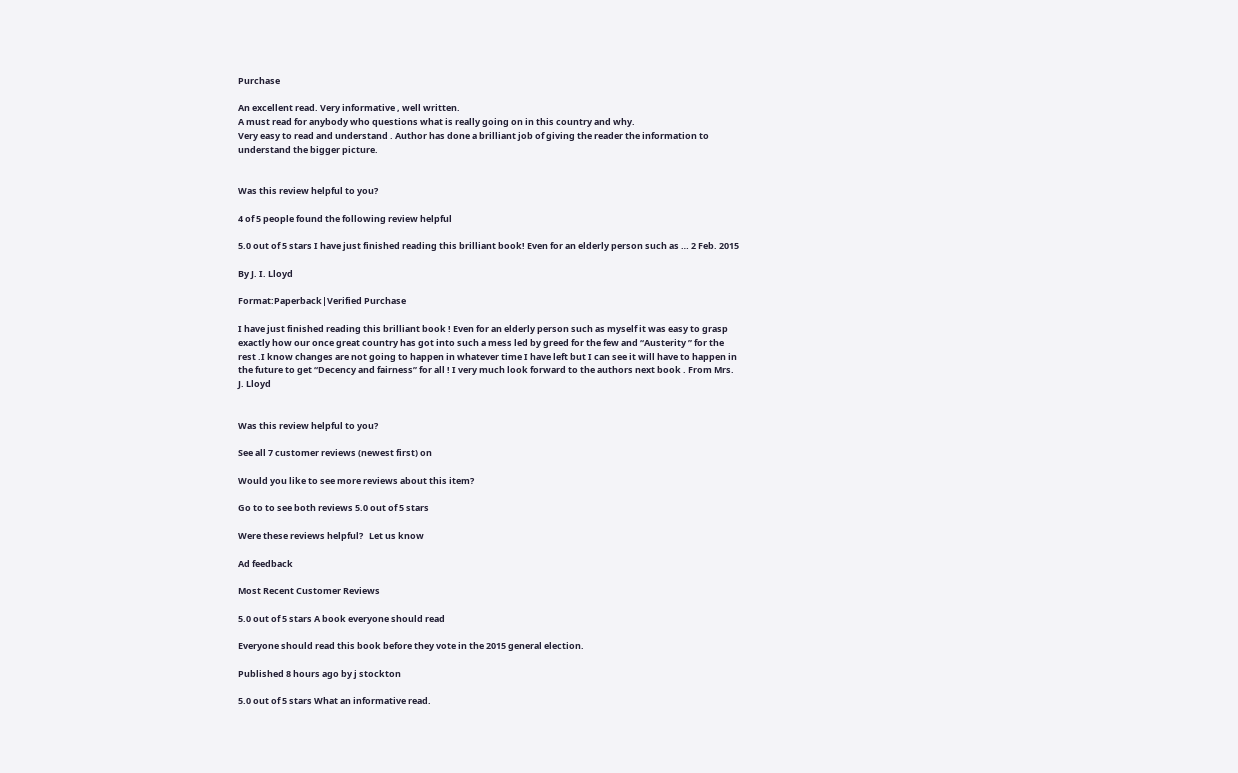Purchase

An excellent read. Very informative , well written.
A must read for anybody who questions what is really going on in this country and why.
Very easy to read and understand . Author has done a brilliant job of giving the reader the information to understand the bigger picture.


Was this review helpful to you?

4 of 5 people found the following review helpful

5.0 out of 5 stars I have just finished reading this brilliant book! Even for an elderly person such as … 2 Feb. 2015

By J. I. Lloyd

Format:Paperback|Verified Purchase

I have just finished reading this brilliant book ! Even for an elderly person such as myself it was easy to grasp exactly how our once great country has got into such a mess led by greed for the few and “Austerity ” for the rest .I know changes are not going to happen in whatever time I have left but I can see it will have to happen in the future to get “Decency and fairness” for all ! I very much look forward to the authors next book . From Mrs. J. Lloyd


Was this review helpful to you?

See all 7 customer reviews (newest first) on

Would you like to see more reviews about this item?

Go to to see both reviews 5.0 out of 5 stars

Were these reviews helpful?   Let us know

Ad feedback

Most Recent Customer Reviews

5.0 out of 5 stars A book everyone should read

Everyone should read this book before they vote in the 2015 general election.

Published 8 hours ago by j stockton

5.0 out of 5 stars What an informative read.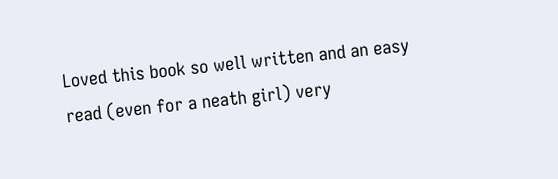Loved this book so well written and an easy read (even for a neath girl) very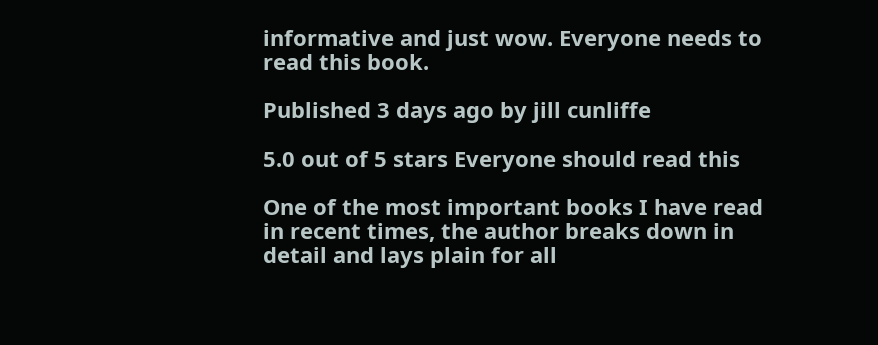informative and just wow. Everyone needs to read this book.

Published 3 days ago by jill cunliffe

5.0 out of 5 stars Everyone should read this

One of the most important books I have read in recent times, the author breaks down in detail and lays plain for all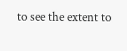to see the extent to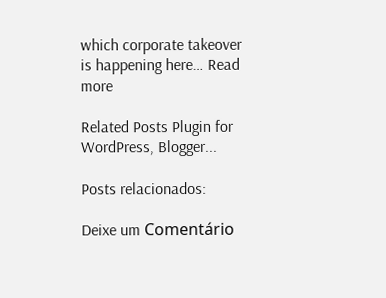which corporate takeover is happening here… Read more

Related Posts Plugin for WordPress, Blogger...

Posts relacionados:

Deixe um Comentário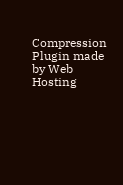Compression Plugin made by Web Hosting